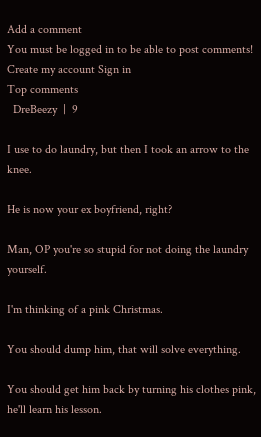Add a comment
You must be logged in to be able to post comments!
Create my account Sign in
Top comments
  DreBeezy  |  9

I use to do laundry, but then I took an arrow to the knee.

He is now your ex boyfriend, right?

Man, OP you're so stupid for not doing the laundry yourself.

I'm thinking of a pink Christmas.

You should dump him, that will solve everything.

You should get him back by turning his clothes pink, he'll learn his lesson.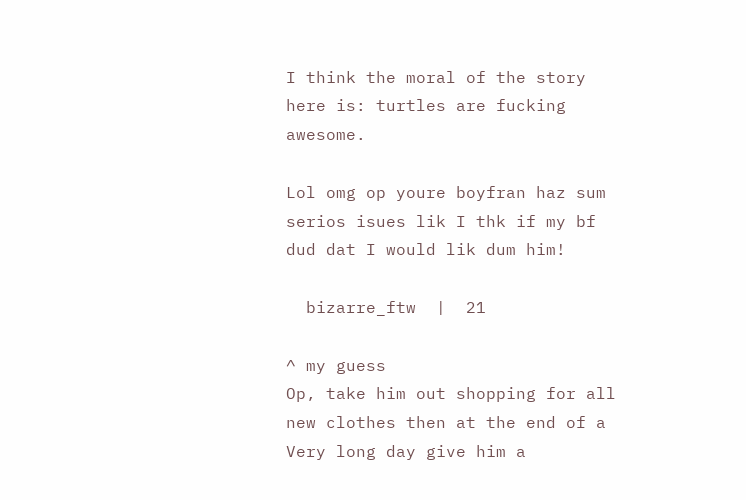I think the moral of the story here is: turtles are fucking awesome.

Lol omg op youre boyfran haz sum serios isues lik I thk if my bf dud dat I would lik dum him!

  bizarre_ftw  |  21

^ my guess
Op, take him out shopping for all new clothes then at the end of a Very long day give him a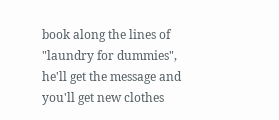book along the lines of "laundry for dummies", he'll get the message and you'll get new clothes